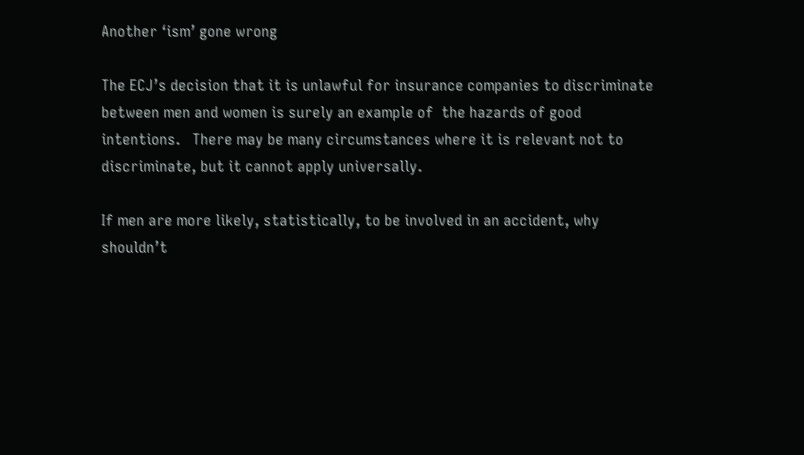Another ‘ism’ gone wrong

The ECJ’s decision that it is unlawful for insurance companies to discriminate between men and women is surely an example of  the hazards of good intentions.   There may be many circumstances where it is relevant not to discriminate, but it cannot apply universally.

If men are more likely, statistically, to be involved in an accident, why shouldn’t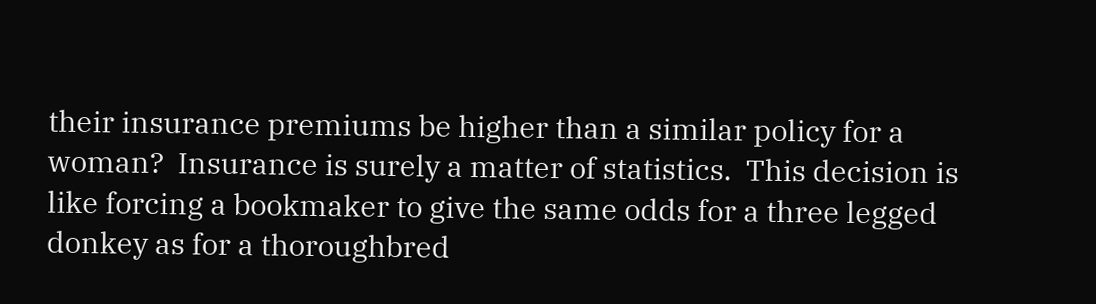their insurance premiums be higher than a similar policy for a woman?  Insurance is surely a matter of statistics.  This decision is like forcing a bookmaker to give the same odds for a three legged donkey as for a thoroughbred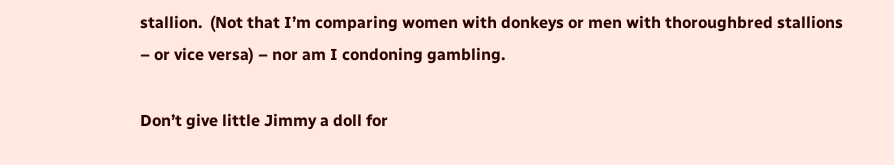stallion.  (Not that I’m comparing women with donkeys or men with thoroughbred stallions – or vice versa) – nor am I condoning gambling.

Don’t give little Jimmy a doll for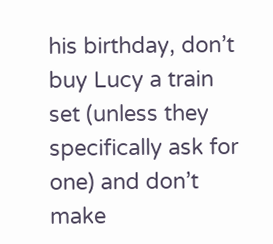his birthday, don’t buy Lucy a train set (unless they specifically ask for one) and don’t make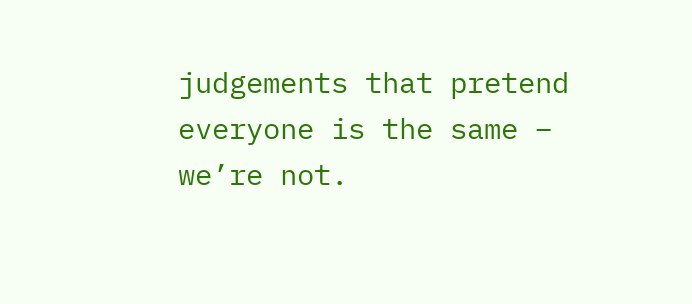judgements that pretend everyone is the same – we’re not.